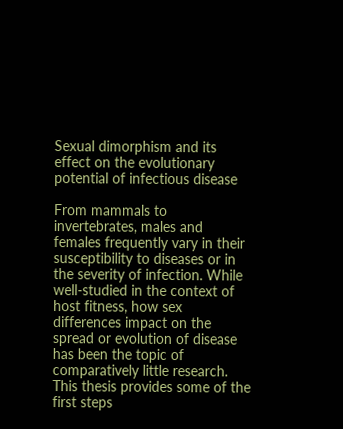Sexual dimorphism and its effect on the evolutionary potential of infectious disease

From mammals to invertebrates, males and females frequently vary in their susceptibility to diseases or in the severity of infection. While well-studied in the context of host fitness, how sex differences impact on the spread or evolution of disease has been the topic of comparatively little research. This thesis provides some of the first steps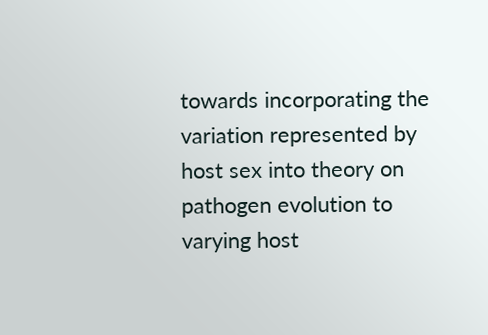towards incorporating the variation represented by host sex into theory on pathogen evolution to varying host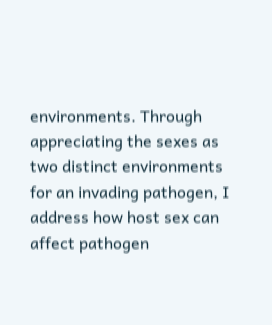environments. Through appreciating the sexes as two distinct environments for an invading pathogen, I address how host sex can affect pathogen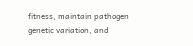fitness, maintain pathogen genetic variation, and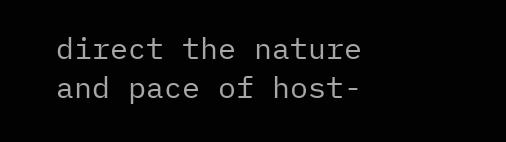direct the nature and pace of host-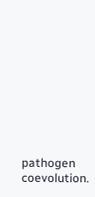pathogen coevolution.